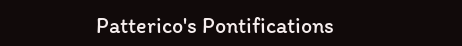Patterico's Pontifications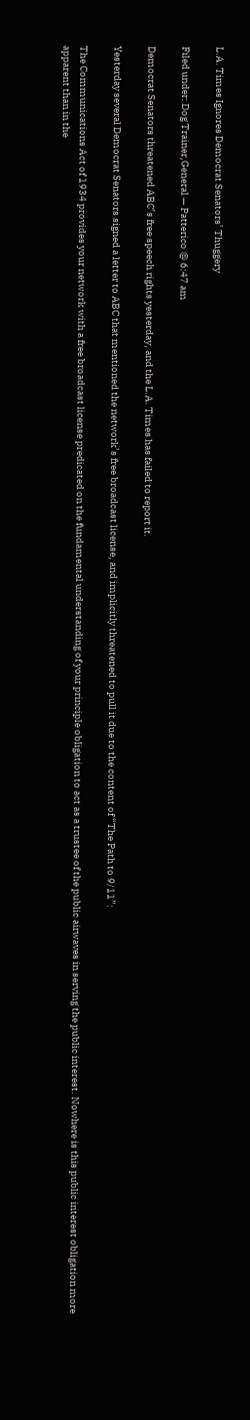L.A. Times Ignores Democrat Senators’ Thuggery

Filed under: Dog Trainer,General — Patterico @ 6:47 am

Democrat Senators threatened ABC’s free speech rights yesterday, and the L.A. Times has failed to report it.

Yesterday several Democrat Senators signed a letter to ABC that mentioned the network’s free broadcast license, and implicitly threatened to pull it due to the content of “The Path to 9/11”:

The Communications Act of 1934 provides your network with a free broadcast license predicated on the fundamental understanding of your principle obligation to act as a trustee of the public airwaves in serving the public interest. Nowhere is this public interest obligation more apparent than in the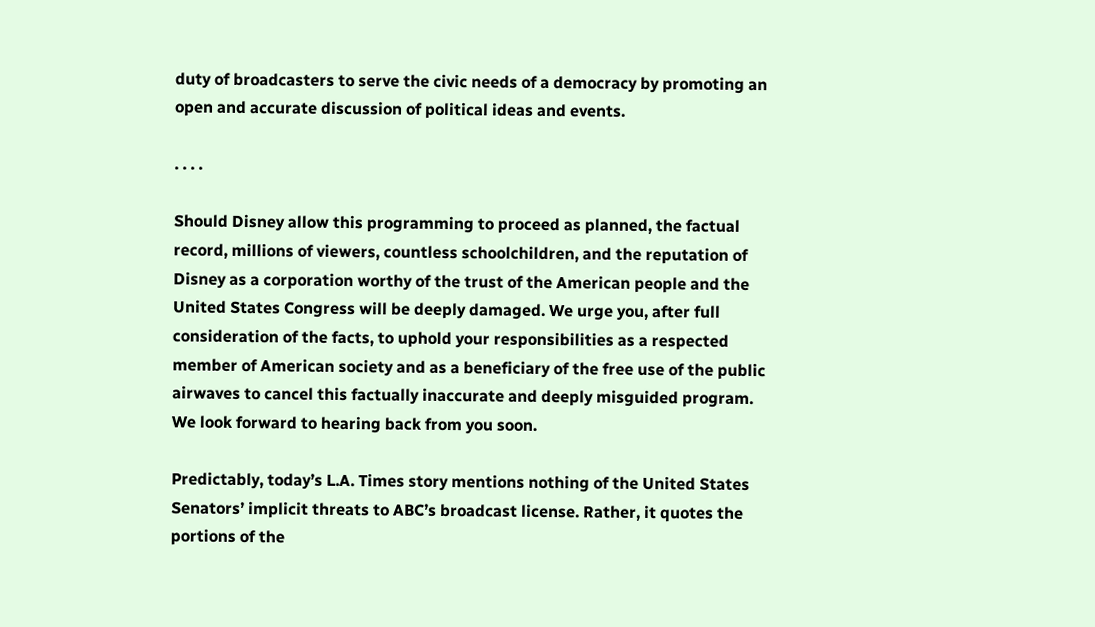duty of broadcasters to serve the civic needs of a democracy by promoting an open and accurate discussion of political ideas and events.

. . . .

Should Disney allow this programming to proceed as planned, the factual record, millions of viewers, countless schoolchildren, and the reputation of Disney as a corporation worthy of the trust of the American people and the United States Congress will be deeply damaged. We urge you, after full consideration of the facts, to uphold your responsibilities as a respected member of American society and as a beneficiary of the free use of the public airwaves to cancel this factually inaccurate and deeply misguided program. We look forward to hearing back from you soon.

Predictably, today’s L.A. Times story mentions nothing of the United States Senators’ implicit threats to ABC’s broadcast license. Rather, it quotes the portions of the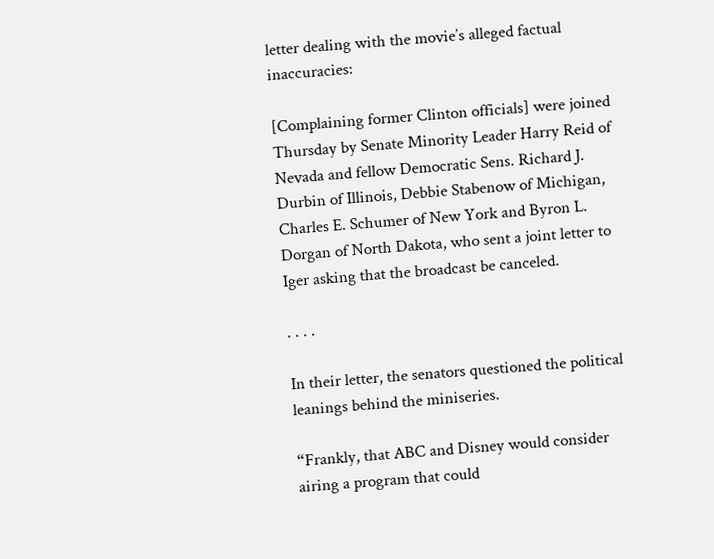letter dealing with the movie’s alleged factual inaccuracies:

[Complaining former Clinton officials] were joined Thursday by Senate Minority Leader Harry Reid of Nevada and fellow Democratic Sens. Richard J. Durbin of Illinois, Debbie Stabenow of Michigan, Charles E. Schumer of New York and Byron L. Dorgan of North Dakota, who sent a joint letter to Iger asking that the broadcast be canceled.

. . . .

In their letter, the senators questioned the political leanings behind the miniseries.

“Frankly, that ABC and Disney would consider airing a program that could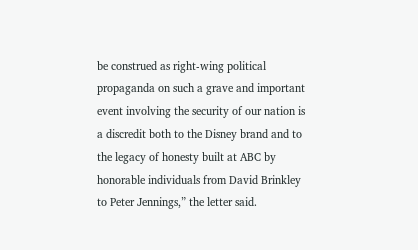be construed as right-wing political propaganda on such a grave and important event involving the security of our nation is a discredit both to the Disney brand and to the legacy of honesty built at ABC by honorable individuals from David Brinkley to Peter Jennings,” the letter said.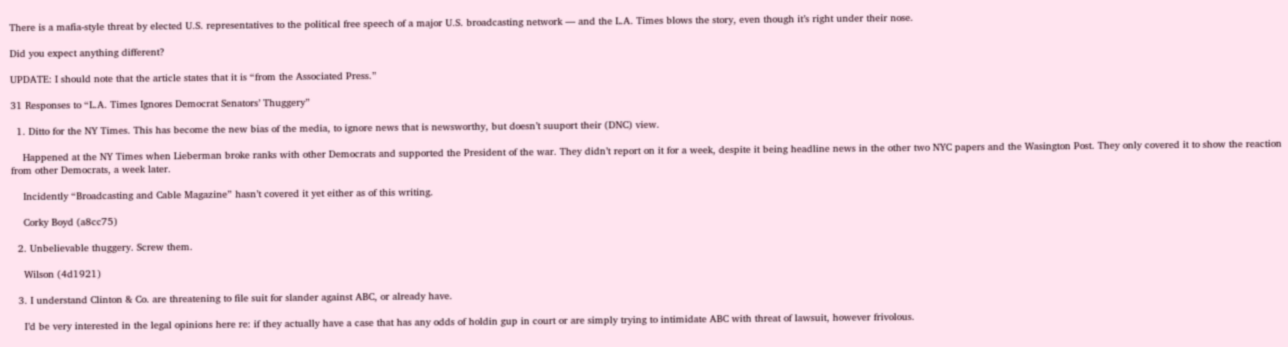There is a mafia-style threat by elected U.S. representatives to the political free speech of a major U.S. broadcasting network — and the L.A. Times blows the story, even though it’s right under their nose.

Did you expect anything different?

UPDATE: I should note that the article states that it is “from the Associated Press.”

31 Responses to “L.A. Times Ignores Democrat Senators’ Thuggery”

  1. Ditto for the NY Times. This has become the new bias of the media, to ignore news that is newsworthy, but doesn’t suuport their (DNC) view.

    Happened at the NY Times when Lieberman broke ranks with other Democrats and supported the President of the war. They didn’t report on it for a week, despite it being headline news in the other two NYC papers and the Wasington Post. They only covered it to show the reaction from other Democrats, a week later.

    Incidently “Broadcasting and Cable Magazine” hasn’t covered it yet either as of this writing.

    Corky Boyd (a8cc75)

  2. Unbelievable thuggery. Screw them.

    Wilson (4d1921)

  3. I understand Clinton & Co. are threatening to file suit for slander against ABC, or already have.

    I’d be very interested in the legal opinions here re: if they actually have a case that has any odds of holdin gup in court or are simply trying to intimidate ABC with threat of lawsuit, however frivolous.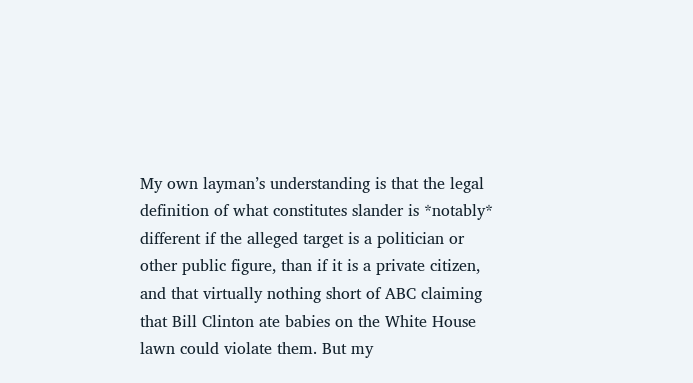My own layman’s understanding is that the legal definition of what constitutes slander is *notably* different if the alleged target is a politician or other public figure, than if it is a private citizen, and that virtually nothing short of ABC claiming that Bill Clinton ate babies on the White House lawn could violate them. But my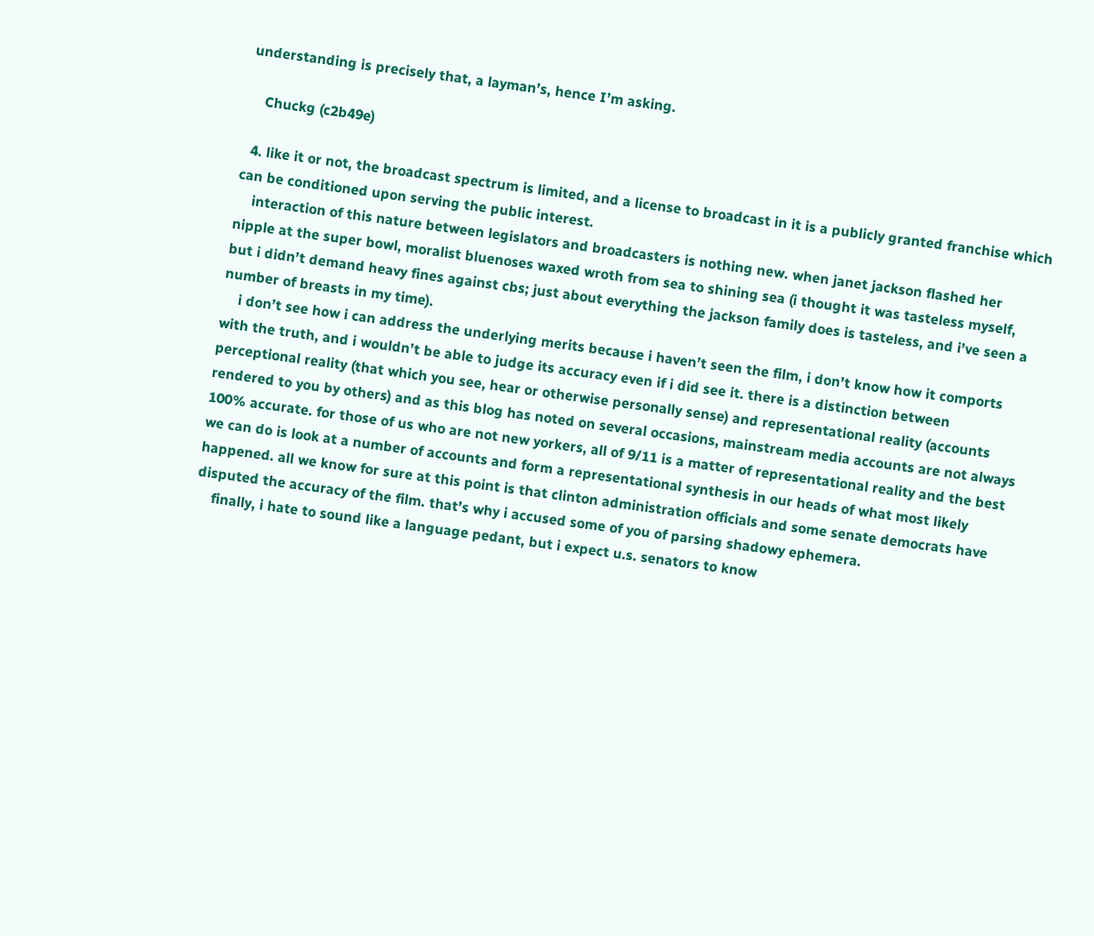understanding is precisely that, a layman’s, hence I’m asking.

    Chuckg (c2b49e)

  4. like it or not, the broadcast spectrum is limited, and a license to broadcast in it is a publicly granted franchise which can be conditioned upon serving the public interest.
    interaction of this nature between legislators and broadcasters is nothing new. when janet jackson flashed her nipple at the super bowl, moralist bluenoses waxed wroth from sea to shining sea (i thought it was tasteless myself, but i didn’t demand heavy fines against cbs; just about everything the jackson family does is tasteless, and i’ve seen a number of breasts in my time).
    i don’t see how i can address the underlying merits because i haven’t seen the film, i don’t know how it comports with the truth, and i wouldn’t be able to judge its accuracy even if i did see it. there is a distinction between perceptional reality (that which you see, hear or otherwise personally sense) and representational reality (accounts rendered to you by others) and as this blog has noted on several occasions, mainstream media accounts are not always 100% accurate. for those of us who are not new yorkers, all of 9/11 is a matter of representational reality and the best we can do is look at a number of accounts and form a representational synthesis in our heads of what most likely happened. all we know for sure at this point is that clinton administration officials and some senate democrats have disputed the accuracy of the film. that’s why i accused some of you of parsing shadowy ephemera.
    finally, i hate to sound like a language pedant, but i expect u.s. senators to know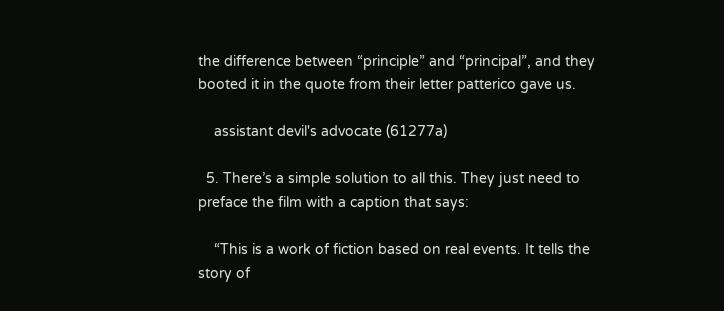the difference between “principle” and “principal”, and they booted it in the quote from their letter patterico gave us.

    assistant devil's advocate (61277a)

  5. There’s a simple solution to all this. They just need to preface the film with a caption that says:

    “This is a work of fiction based on real events. It tells the story of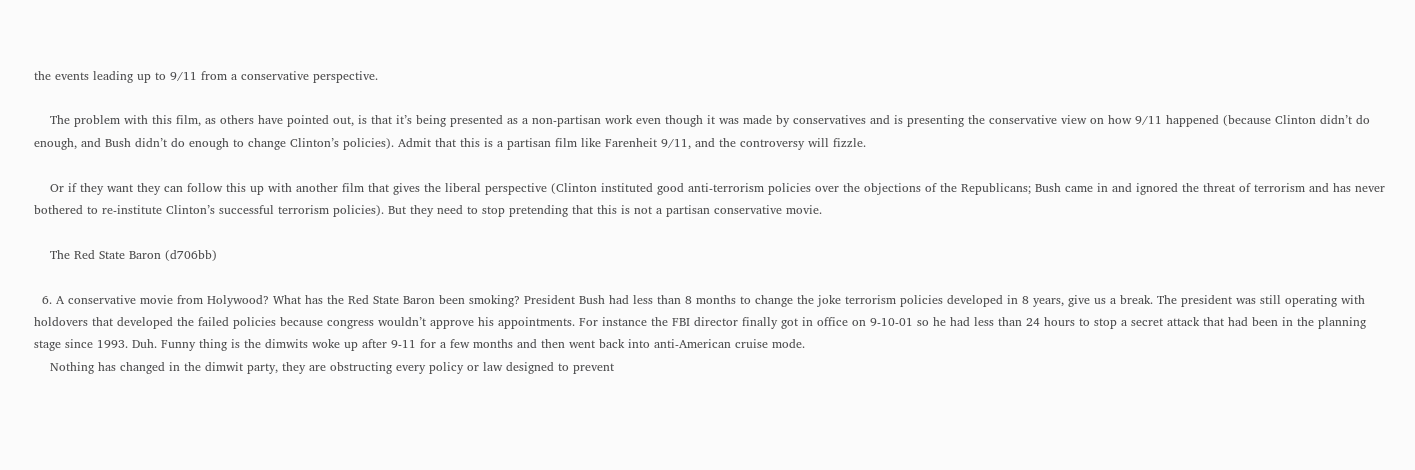the events leading up to 9/11 from a conservative perspective.

    The problem with this film, as others have pointed out, is that it’s being presented as a non-partisan work even though it was made by conservatives and is presenting the conservative view on how 9/11 happened (because Clinton didn’t do enough, and Bush didn’t do enough to change Clinton’s policies). Admit that this is a partisan film like Farenheit 9/11, and the controversy will fizzle.

    Or if they want they can follow this up with another film that gives the liberal perspective (Clinton instituted good anti-terrorism policies over the objections of the Republicans; Bush came in and ignored the threat of terrorism and has never bothered to re-institute Clinton’s successful terrorism policies). But they need to stop pretending that this is not a partisan conservative movie.

    The Red State Baron (d706bb)

  6. A conservative movie from Holywood? What has the Red State Baron been smoking? President Bush had less than 8 months to change the joke terrorism policies developed in 8 years, give us a break. The president was still operating with holdovers that developed the failed policies because congress wouldn’t approve his appointments. For instance the FBI director finally got in office on 9-10-01 so he had less than 24 hours to stop a secret attack that had been in the planning stage since 1993. Duh. Funny thing is the dimwits woke up after 9-11 for a few months and then went back into anti-American cruise mode.
    Nothing has changed in the dimwit party, they are obstructing every policy or law designed to prevent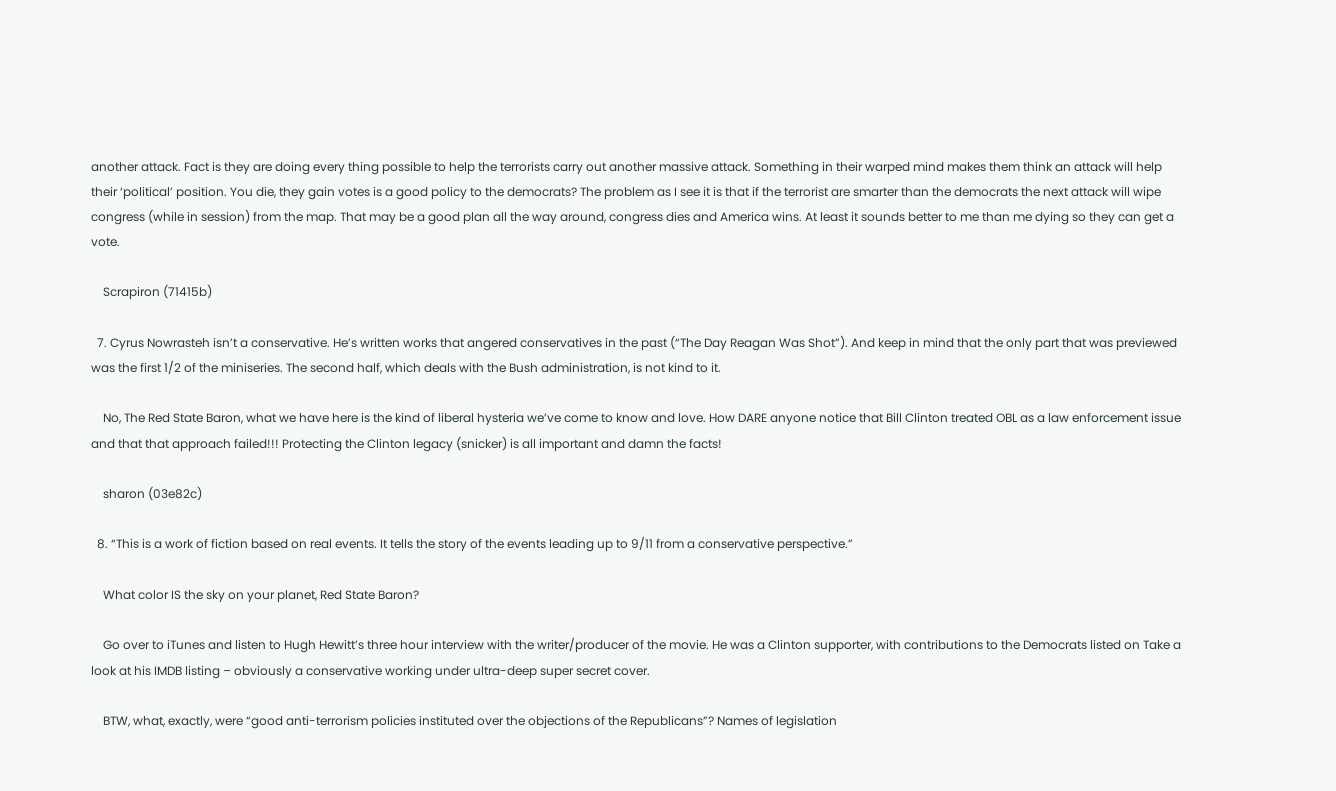another attack. Fact is they are doing every thing possible to help the terrorists carry out another massive attack. Something in their warped mind makes them think an attack will help their ‘political’ position. You die, they gain votes is a good policy to the democrats? The problem as I see it is that if the terrorist are smarter than the democrats the next attack will wipe congress (while in session) from the map. That may be a good plan all the way around, congress dies and America wins. At least it sounds better to me than me dying so they can get a vote.

    Scrapiron (71415b)

  7. Cyrus Nowrasteh isn’t a conservative. He’s written works that angered conservatives in the past (“The Day Reagan Was Shot”). And keep in mind that the only part that was previewed was the first 1/2 of the miniseries. The second half, which deals with the Bush administration, is not kind to it.

    No, The Red State Baron, what we have here is the kind of liberal hysteria we’ve come to know and love. How DARE anyone notice that Bill Clinton treated OBL as a law enforcement issue and that that approach failed!!! Protecting the Clinton legacy (snicker) is all important and damn the facts!

    sharon (03e82c)

  8. “This is a work of fiction based on real events. It tells the story of the events leading up to 9/11 from a conservative perspective.”

    What color IS the sky on your planet, Red State Baron?

    Go over to iTunes and listen to Hugh Hewitt’s three hour interview with the writer/producer of the movie. He was a Clinton supporter, with contributions to the Democrats listed on Take a look at his IMDB listing – obviously a conservative working under ultra-deep super secret cover.

    BTW, what, exactly, were “good anti-terrorism policies instituted over the objections of the Republicans”? Names of legislation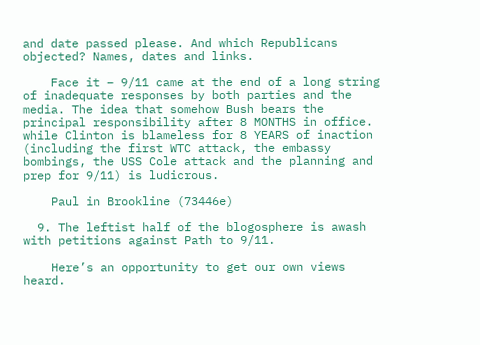and date passed please. And which Republicans objected? Names, dates and links.

    Face it – 9/11 came at the end of a long string of inadequate responses by both parties and the media. The idea that somehow Bush bears the principal responsibility after 8 MONTHS in office. while Clinton is blameless for 8 YEARS of inaction (including the first WTC attack, the embassy bombings, the USS Cole attack and the planning and prep for 9/11) is ludicrous.

    Paul in Brookline (73446e)

  9. The leftist half of the blogosphere is awash with petitions against Path to 9/11.

    Here’s an opportunity to get our own views heard.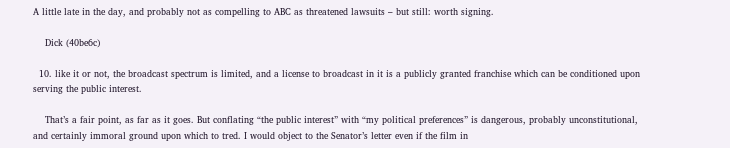A little late in the day, and probably not as compelling to ABC as threatened lawsuits – but still: worth signing.

    Dick (40be6c)

  10. like it or not, the broadcast spectrum is limited, and a license to broadcast in it is a publicly granted franchise which can be conditioned upon serving the public interest.

    That’s a fair point, as far as it goes. But conflating “the public interest” with “my political preferences” is dangerous, probably unconstitutional, and certainly immoral ground upon which to tred. I would object to the Senator’s letter even if the film in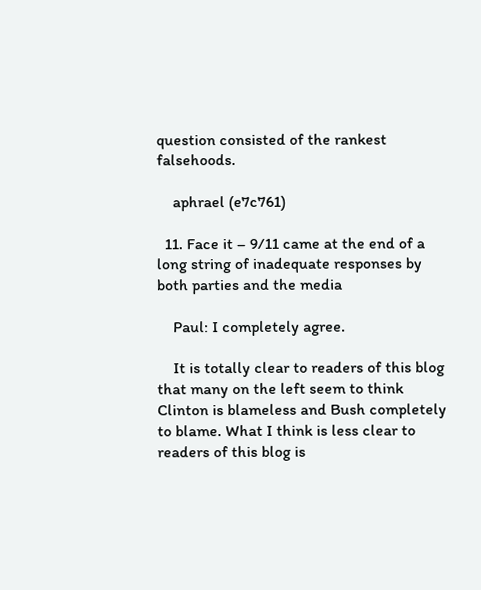question consisted of the rankest falsehoods.

    aphrael (e7c761)

  11. Face it – 9/11 came at the end of a long string of inadequate responses by both parties and the media

    Paul: I completely agree.

    It is totally clear to readers of this blog that many on the left seem to think Clinton is blameless and Bush completely to blame. What I think is less clear to readers of this blog is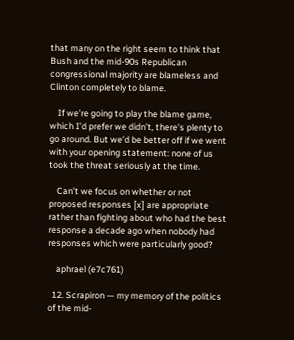that many on the right seem to think that Bush and the mid-90s Republican congressional majority are blameless and Clinton completely to blame.

    If we’re going to play the blame game, which I’d prefer we didn’t, there’s plenty to go around. But we’d be better off if we went with your opening statement: none of us took the threat seriously at the time.

    Can’t we focus on whether or not proposed responses [x] are appropriate rather than fighting about who had the best response a decade ago when nobody had responses which were particularly good?

    aphrael (e7c761)

  12. Scrapiron — my memory of the politics of the mid-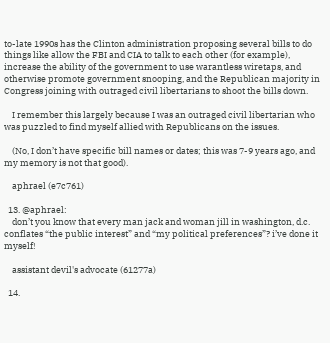to-late 1990s has the Clinton administration proposing several bills to do things like allow the FBI and CIA to talk to each other (for example), increase the ability of the government to use warantless wiretaps, and otherwise promote government snooping, and the Republican majority in Congress joining with outraged civil libertarians to shoot the bills down.

    I remember this largely because I was an outraged civil libertarian who was puzzled to find myself allied with Republicans on the issues.

    (No, I don’t have specific bill names or dates; this was 7-9 years ago, and my memory is not that good).

    aphrael (e7c761)

  13. @aphrael:
    don’t you know that every man jack and woman jill in washington, d.c. conflates “the public interest” and “my political preferences”? i’ve done it myself!

    assistant devil's advocate (61277a)

  14.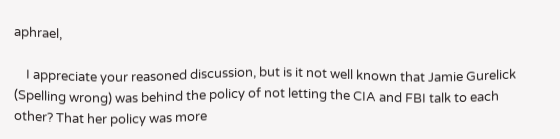aphrael,

    I appreciate your reasoned discussion, but is it not well known that Jamie Gurelick (Spelling wrong) was behind the policy of not letting the CIA and FBI talk to each other? That her policy was more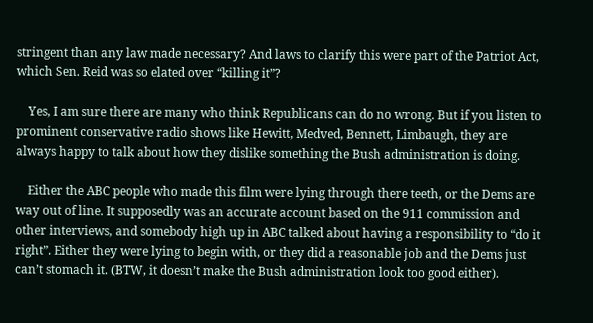stringent than any law made necessary? And laws to clarify this were part of the Patriot Act, which Sen. Reid was so elated over “killing it”?

    Yes, I am sure there are many who think Republicans can do no wrong. But if you listen to prominent conservative radio shows like Hewitt, Medved, Bennett, Limbaugh, they are always happy to talk about how they dislike something the Bush administration is doing.

    Either the ABC people who made this film were lying through there teeth, or the Dems are way out of line. It supposedly was an accurate account based on the 911 commission and other interviews, and somebody high up in ABC talked about having a responsibility to “do it right”. Either they were lying to begin with, or they did a reasonable job and the Dems just can’t stomach it. (BTW, it doesn’t make the Bush administration look too good either).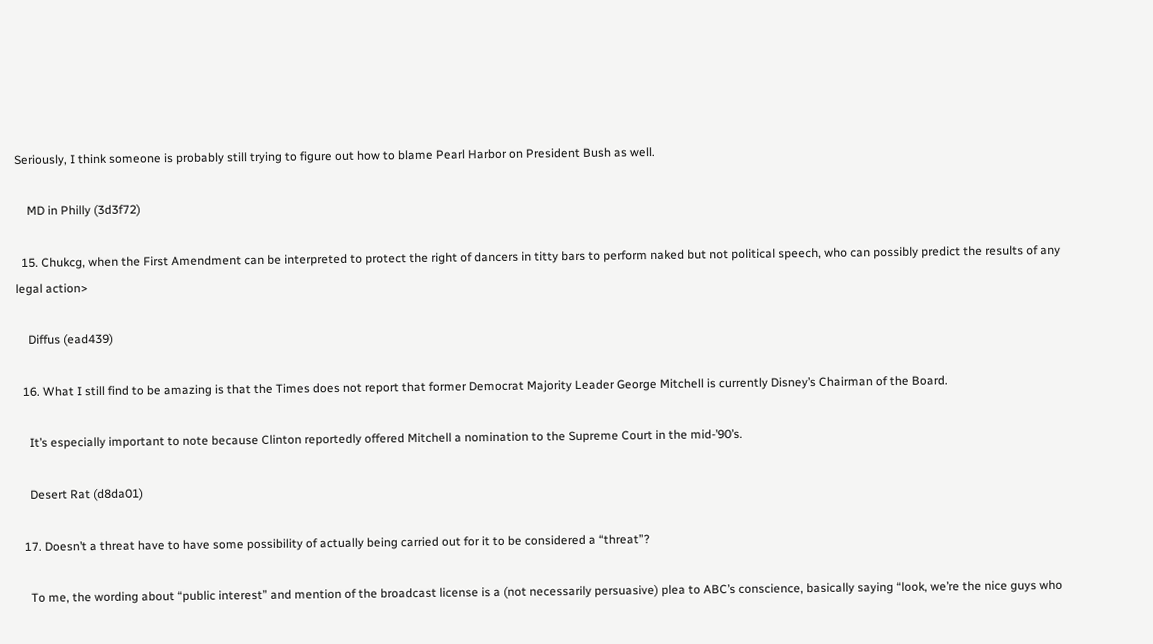Seriously, I think someone is probably still trying to figure out how to blame Pearl Harbor on President Bush as well.

    MD in Philly (3d3f72)

  15. Chukcg, when the First Amendment can be interpreted to protect the right of dancers in titty bars to perform naked but not political speech, who can possibly predict the results of any legal action>

    Diffus (ead439)

  16. What I still find to be amazing is that the Times does not report that former Democrat Majority Leader George Mitchell is currently Disney’s Chairman of the Board.

    It’s especially important to note because Clinton reportedly offered Mitchell a nomination to the Supreme Court in the mid-’90’s.

    Desert Rat (d8da01)

  17. Doesn’t a threat have to have some possibility of actually being carried out for it to be considered a “threat”?

    To me, the wording about “public interest” and mention of the broadcast license is a (not necessarily persuasive) plea to ABC’s conscience, basically saying “look, we’re the nice guys who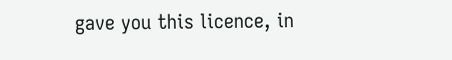gave you this licence, in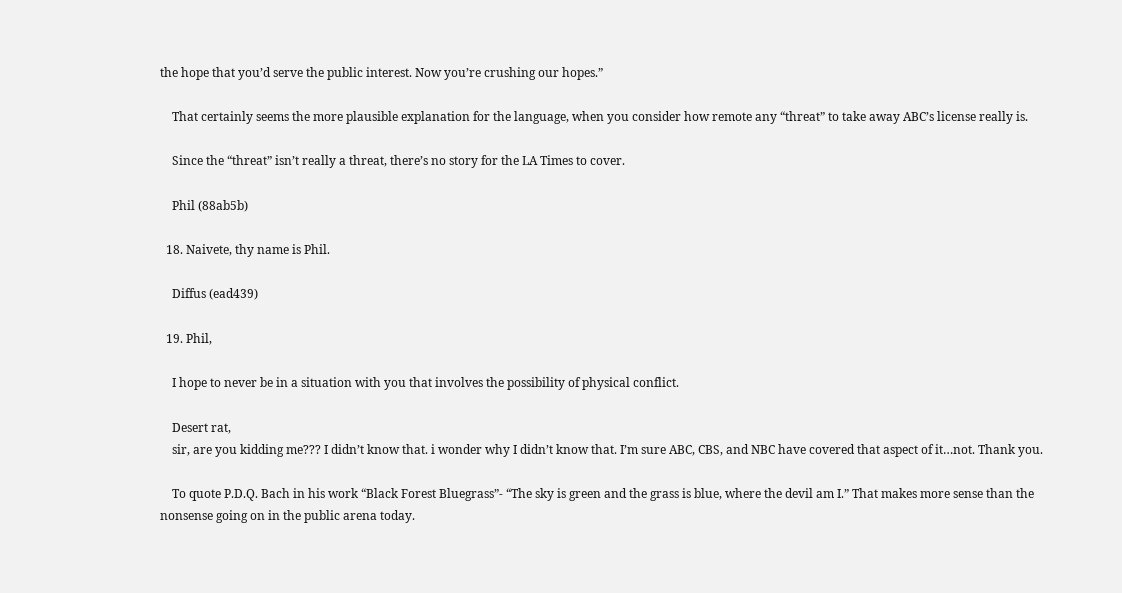the hope that you’d serve the public interest. Now you’re crushing our hopes.”

    That certainly seems the more plausible explanation for the language, when you consider how remote any “threat” to take away ABC’s license really is.

    Since the “threat” isn’t really a threat, there’s no story for the LA Times to cover.

    Phil (88ab5b)

  18. Naivete, thy name is Phil.

    Diffus (ead439)

  19. Phil,

    I hope to never be in a situation with you that involves the possibility of physical conflict.

    Desert rat,
    sir, are you kidding me??? I didn’t know that. i wonder why I didn’t know that. I’m sure ABC, CBS, and NBC have covered that aspect of it…not. Thank you.

    To quote P.D.Q. Bach in his work “Black Forest Bluegrass”- “The sky is green and the grass is blue, where the devil am I.” That makes more sense than the nonsense going on in the public arena today.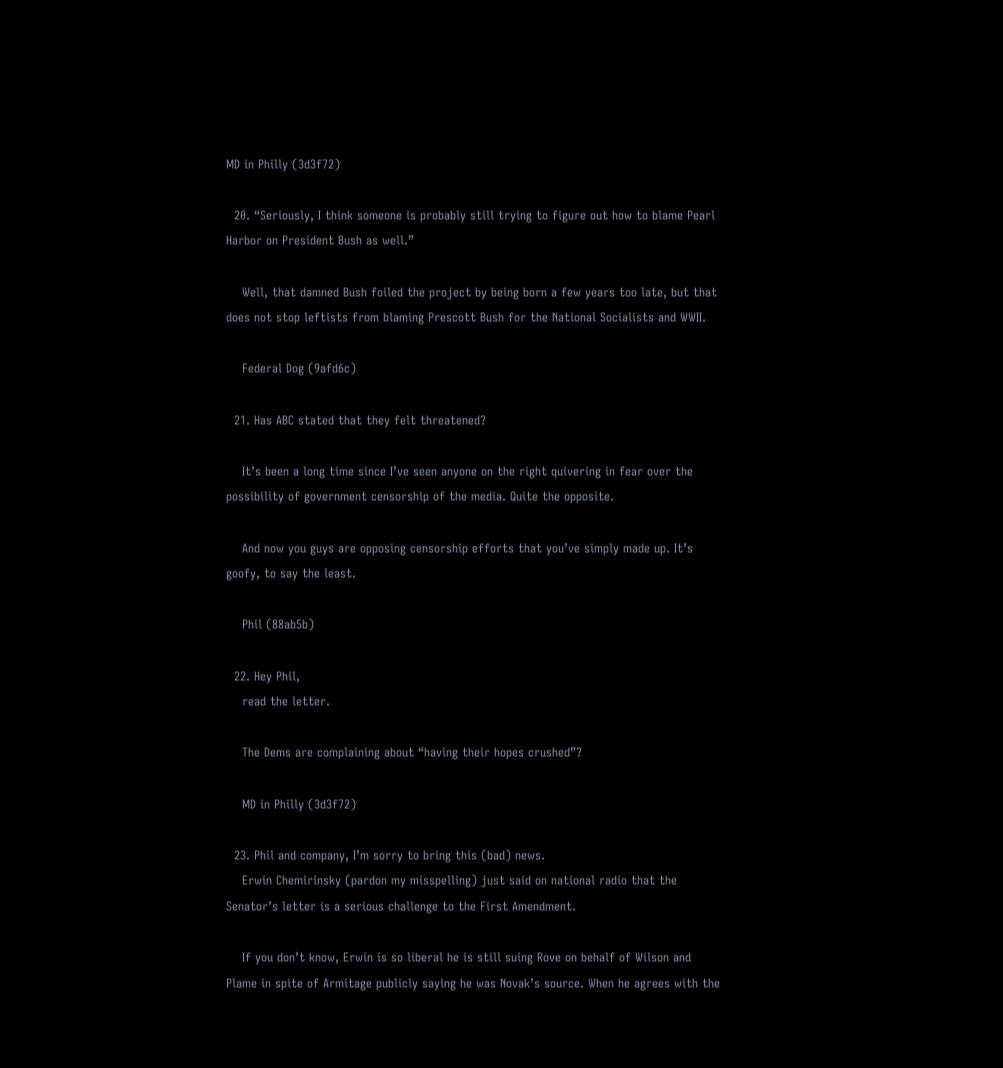MD in Philly (3d3f72)

  20. “Seriously, I think someone is probably still trying to figure out how to blame Pearl Harbor on President Bush as well.”

    Well, that damned Bush foiled the project by being born a few years too late, but that does not stop leftists from blaming Prescott Bush for the National Socialists and WWII.

    Federal Dog (9afd6c)

  21. Has ABC stated that they felt threatened?

    It’s been a long time since I’ve seen anyone on the right quivering in fear over the possibility of government censorship of the media. Quite the opposite.

    And now you guys are opposing censorship efforts that you’ve simply made up. It’s goofy, to say the least.

    Phil (88ab5b)

  22. Hey Phil,
    read the letter.

    The Dems are complaining about “having their hopes crushed”?

    MD in Philly (3d3f72)

  23. Phil and company, I’m sorry to bring this (bad) news.
    Erwin Chemirinsky (pardon my misspelling) just said on national radio that the Senator’s letter is a serious challenge to the First Amendment.

    If you don’t know, Erwin is so liberal he is still suing Rove on behalf of Wilson and Plame in spite of Armitage publicly saying he was Novak’s source. When he agrees with the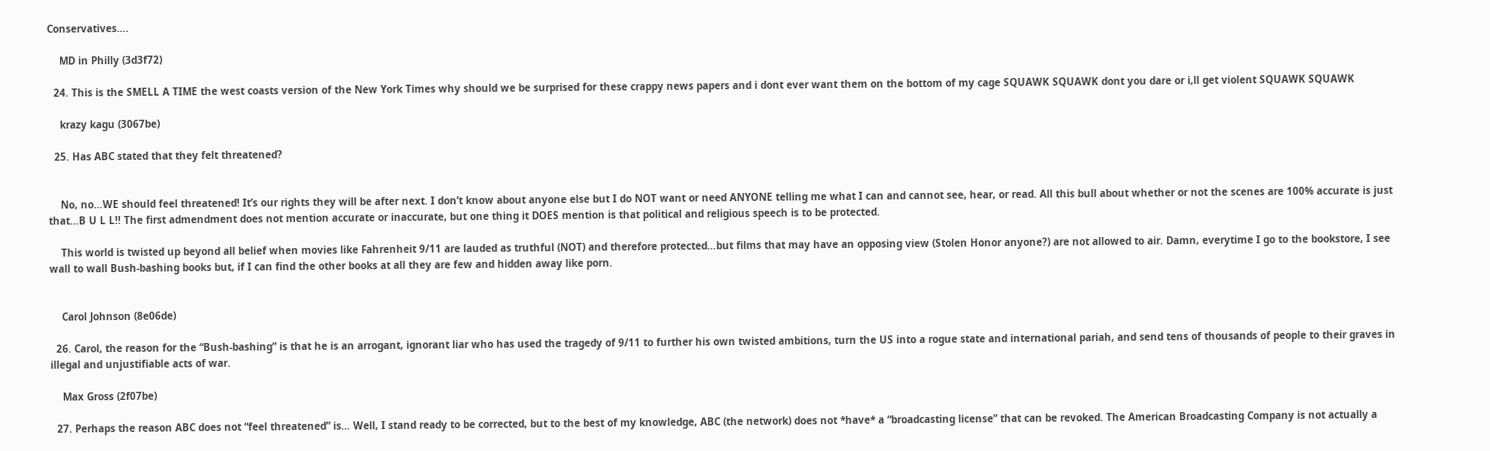Conservatives….

    MD in Philly (3d3f72)

  24. This is the SMELL A TIME the west coasts version of the New York Times why should we be surprised for these crappy news papers and i dont ever want them on the bottom of my cage SQUAWK SQUAWK dont you dare or i,ll get violent SQUAWK SQUAWK

    krazy kagu (3067be)

  25. Has ABC stated that they felt threatened?


    No, no…WE should feel threatened! It’s our rights they will be after next. I don’t know about anyone else but I do NOT want or need ANYONE telling me what I can and cannot see, hear, or read. All this bull about whether or not the scenes are 100% accurate is just that…B U L L!! The first admendment does not mention accurate or inaccurate, but one thing it DOES mention is that political and religious speech is to be protected.

    This world is twisted up beyond all belief when movies like Fahrenheit 9/11 are lauded as truthful (NOT) and therefore protected…but films that may have an opposing view (Stolen Honor anyone?) are not allowed to air. Damn, everytime I go to the bookstore, I see wall to wall Bush-bashing books but, if I can find the other books at all they are few and hidden away like porn.


    Carol Johnson (8e06de)

  26. Carol, the reason for the “Bush-bashing” is that he is an arrogant, ignorant liar who has used the tragedy of 9/11 to further his own twisted ambitions, turn the US into a rogue state and international pariah, and send tens of thousands of people to their graves in illegal and unjustifiable acts of war.

    Max Gross (2f07be)

  27. Perhaps the reason ABC does not “feel threatened” is… Well, I stand ready to be corrected, but to the best of my knowledge, ABC (the network) does not *have* a “broadcasting license” that can be revoked. The American Broadcasting Company is not actually a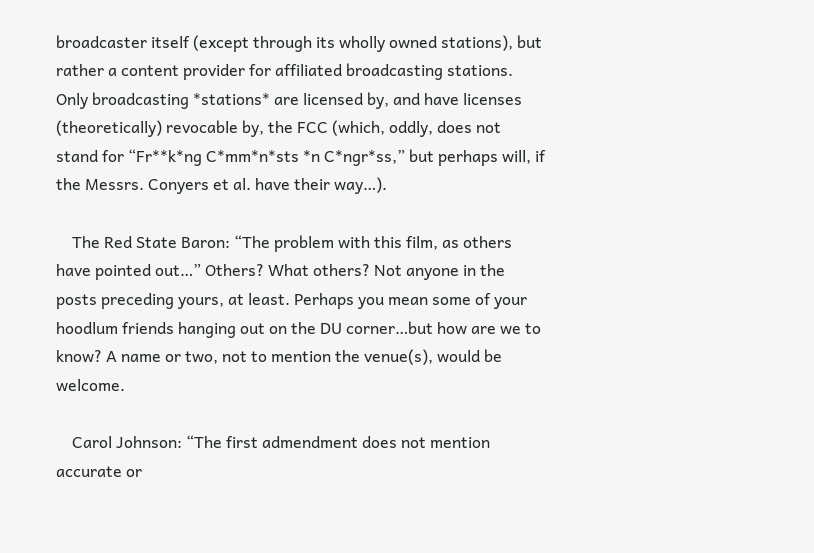broadcaster itself (except through its wholly owned stations), but rather a content provider for affiliated broadcasting stations. Only broadcasting *stations* are licensed by, and have licenses (theoretically) revocable by, the FCC (which, oddly, does not stand for “Fr**k*ng C*mm*n*sts *n C*ngr*ss,” but perhaps will, if the Messrs. Conyers et al. have their way…).

    The Red State Baron: “The problem with this film, as others have pointed out…” Others? What others? Not anyone in the posts preceding yours, at least. Perhaps you mean some of your hoodlum friends hanging out on the DU corner…but how are we to know? A name or two, not to mention the venue(s), would be welcome.

    Carol Johnson: “The first admendment does not mention accurate or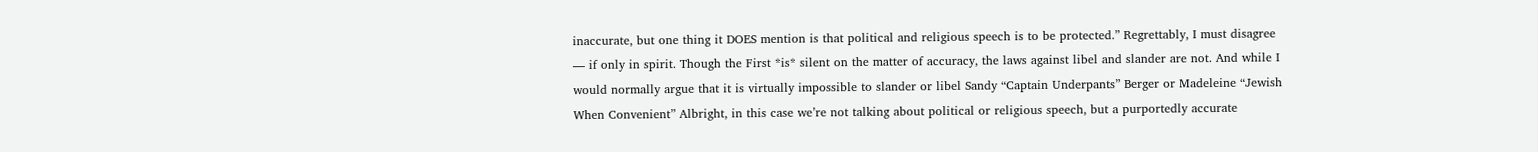inaccurate, but one thing it DOES mention is that political and religious speech is to be protected.” Regrettably, I must disagree — if only in spirit. Though the First *is* silent on the matter of accuracy, the laws against libel and slander are not. And while I would normally argue that it is virtually impossible to slander or libel Sandy “Captain Underpants” Berger or Madeleine “Jewish When Convenient” Albright, in this case we’re not talking about political or religious speech, but a purportedly accurate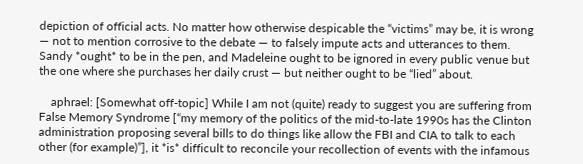depiction of official acts. No matter how otherwise despicable the “victims” may be, it is wrong — not to mention corrosive to the debate — to falsely impute acts and utterances to them. Sandy *ought* to be in the pen, and Madeleine ought to be ignored in every public venue but the one where she purchases her daily crust — but neither ought to be “lied” about.

    aphrael: [Somewhat off-topic] While I am not (quite) ready to suggest you are suffering from False Memory Syndrome [“my memory of the politics of the mid-to-late 1990s has the Clinton administration proposing several bills to do things like allow the FBI and CIA to talk to each other (for example)”], it *is* difficult to reconcile your recollection of events with the infamous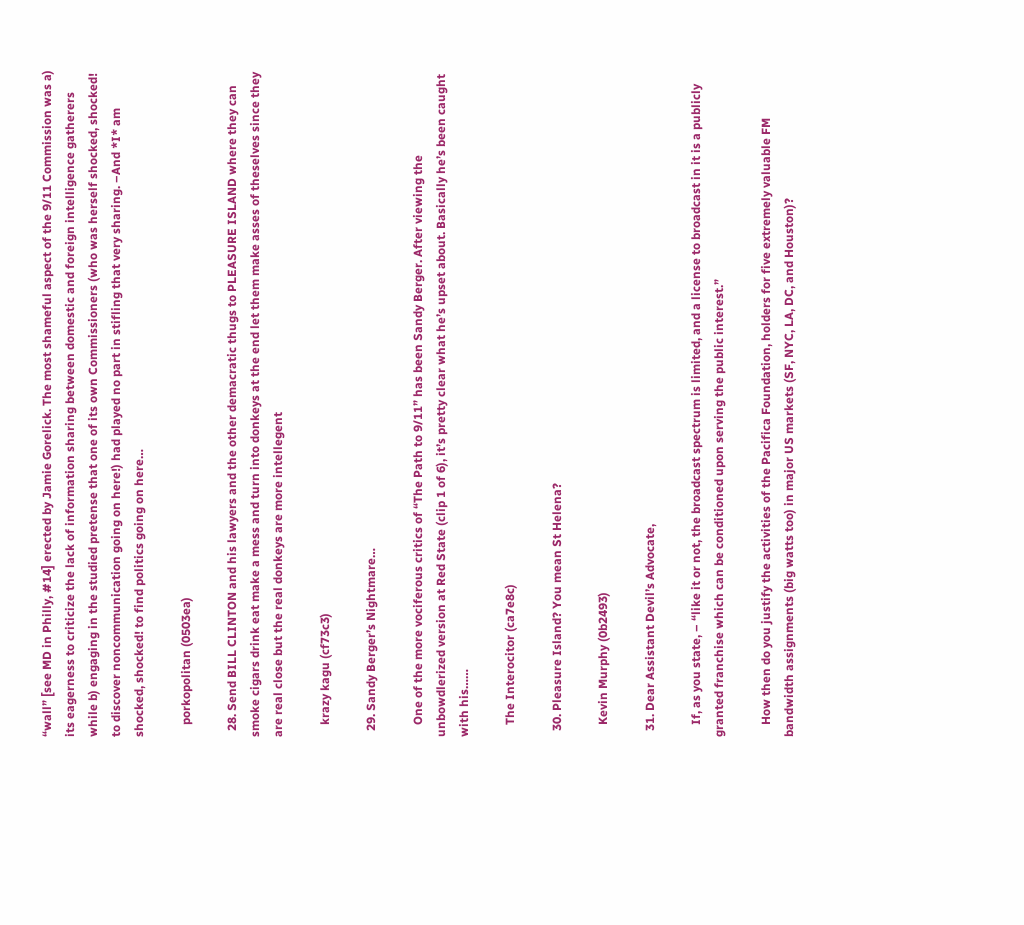“wall” [see MD in Philly, #14] erected by Jamie Gorelick. The most shameful aspect of the 9/11 Commission was a) its eagerness to criticize the lack of information sharing between domestic and foreign intelligence gatherers while b) engaging in the studied pretense that one of its own Commissioners (who was herself shocked, shocked! to discover noncommunication going on here!) had played no part in stifling that very sharing. –And *I* am shocked, shocked! to find politics going on here…

    porkopolitan (0503ea)

  28. Send BILL CLINTON and his lawyers and the other demacratic thugs to PLEASURE ISLAND where they can smoke cigars drink eat make a mess and turn into donkeys at the end let them make asses of theselves since they are real close but the real donkeys are more intellegent

    krazy kagu (cf73c3)

  29. Sandy Berger’s Nightmare…

    One of the more vociferous critics of “The Path to 9/11” has been Sandy Berger. After viewing the unbowdlerized version at Red State (clip 1 of 6), it’s pretty clear what he’s upset about. Basically he’s been caught with his……

    The Interocitor (ca7e8c)

  30. Pleasure Island? You mean St Helena?

    Kevin Murphy (0b2493)

  31. Dear Assistant Devil’s Advocate,

    If, as you state, – “like it or not, the broadcast spectrum is limited, and a license to broadcast in it is a publicly granted franchise which can be conditioned upon serving the public interest.”

    How then do you justify the activities of the Pacifica Foundation, holders for five extremely valuable FM bandwidth assignments (big watts too) in major US markets (SF, NYC, LA, DC, and Houston)?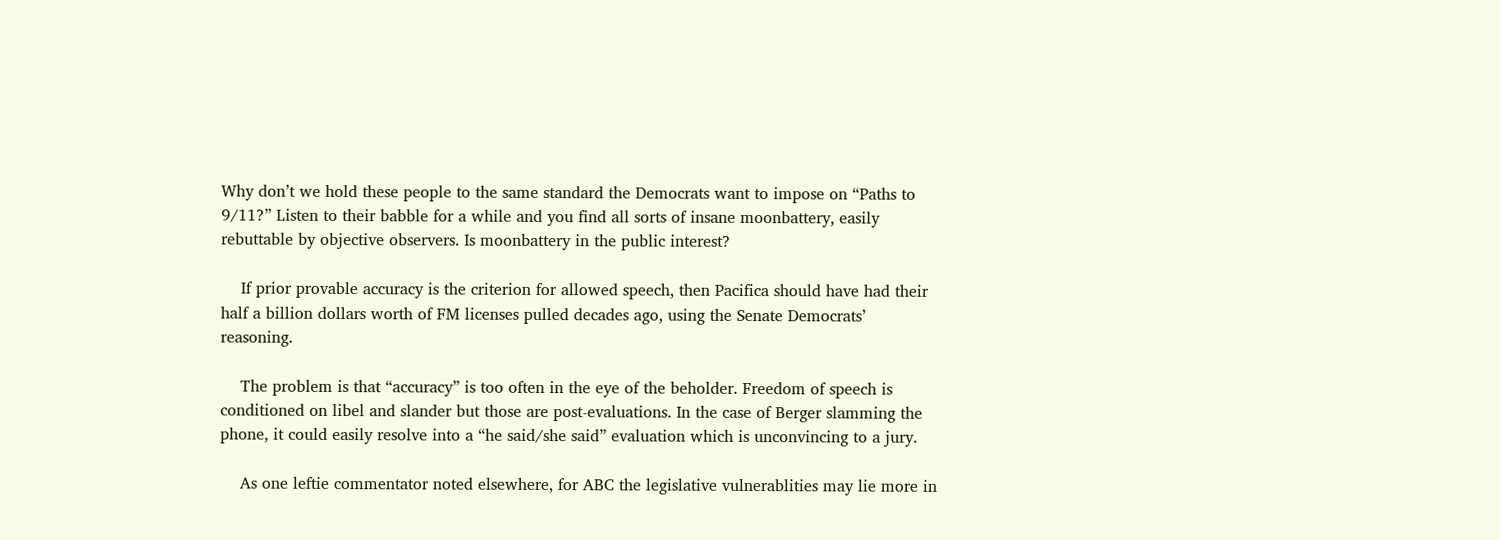Why don’t we hold these people to the same standard the Democrats want to impose on “Paths to 9/11?” Listen to their babble for a while and you find all sorts of insane moonbattery, easily rebuttable by objective observers. Is moonbattery in the public interest?

    If prior provable accuracy is the criterion for allowed speech, then Pacifica should have had their half a billion dollars worth of FM licenses pulled decades ago, using the Senate Democrats’ reasoning.

    The problem is that “accuracy” is too often in the eye of the beholder. Freedom of speech is conditioned on libel and slander but those are post-evaluations. In the case of Berger slamming the phone, it could easily resolve into a “he said/she said” evaluation which is unconvincing to a jury.

    As one leftie commentator noted elsewhere, for ABC the legislative vulnerablities may lie more in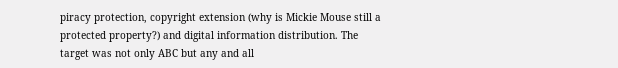piracy protection, copyright extension (why is Mickie Mouse still a protected property?) and digital information distribution. The target was not only ABC but any and all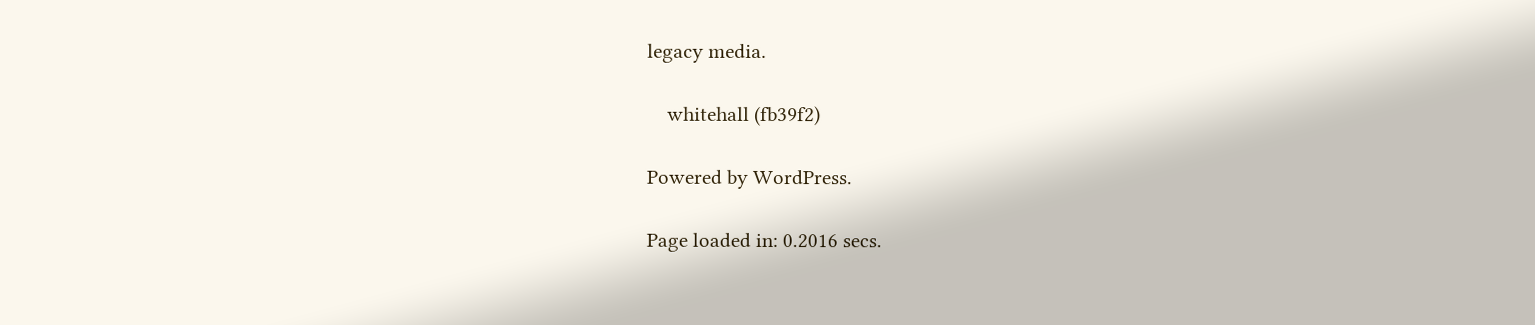legacy media.

    whitehall (fb39f2)

Powered by WordPress.

Page loaded in: 0.2016 secs.